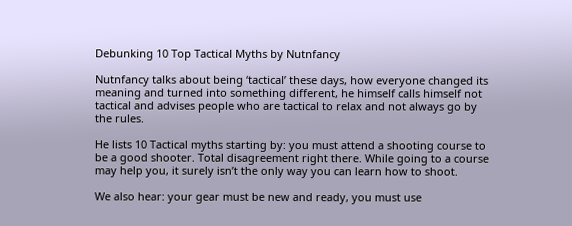Debunking 10 Top Tactical Myths by Nutnfancy

Nutnfancy talks about being ‘tactical’ these days, how everyone changed its meaning and turned into something different, he himself calls himself not tactical and advises people who are tactical to relax and not always go by the rules.

He lists 10 Tactical myths starting by: you must attend a shooting course to be a good shooter. Total disagreement right there. While going to a course may help you, it surely isn’t the only way you can learn how to shoot.

We also hear: your gear must be new and ready, you must use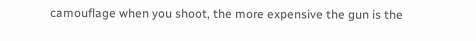camouflage when you shoot, the more expensive the gun is the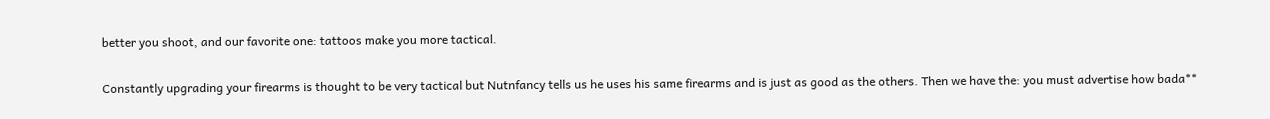better you shoot, and our favorite one: tattoos make you more tactical.

Constantly upgrading your firearms is thought to be very tactical but Nutnfancy tells us he uses his same firearms and is just as good as the others. Then we have the: you must advertise how bada**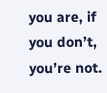you are, if you don’t, you’re not.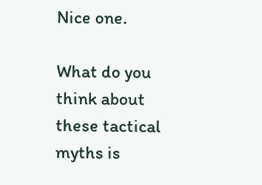Nice one.

What do you think about these tactical myths is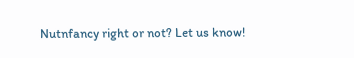Nutnfancy right or not? Let us know!